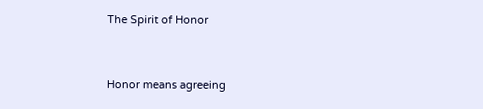The Spirit of Honor


Honor means agreeing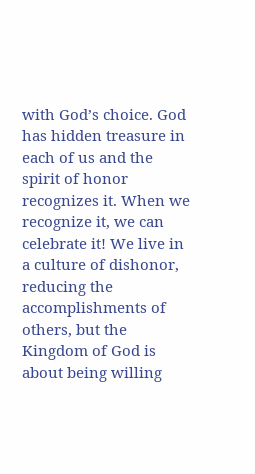with God’s choice. God has hidden treasure in each of us and the spirit of honor recognizes it. When we recognize it, we can celebrate it! We live in a culture of dishonor, reducing the accomplishments of others, but the Kingdom of God is about being willing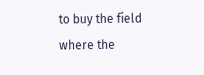to buy the field where the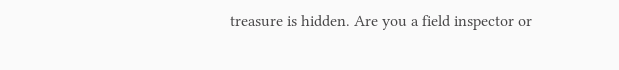treasure is hidden. Are you a field inspector or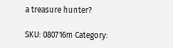a treasure hunter?

SKU: 080716m Category: